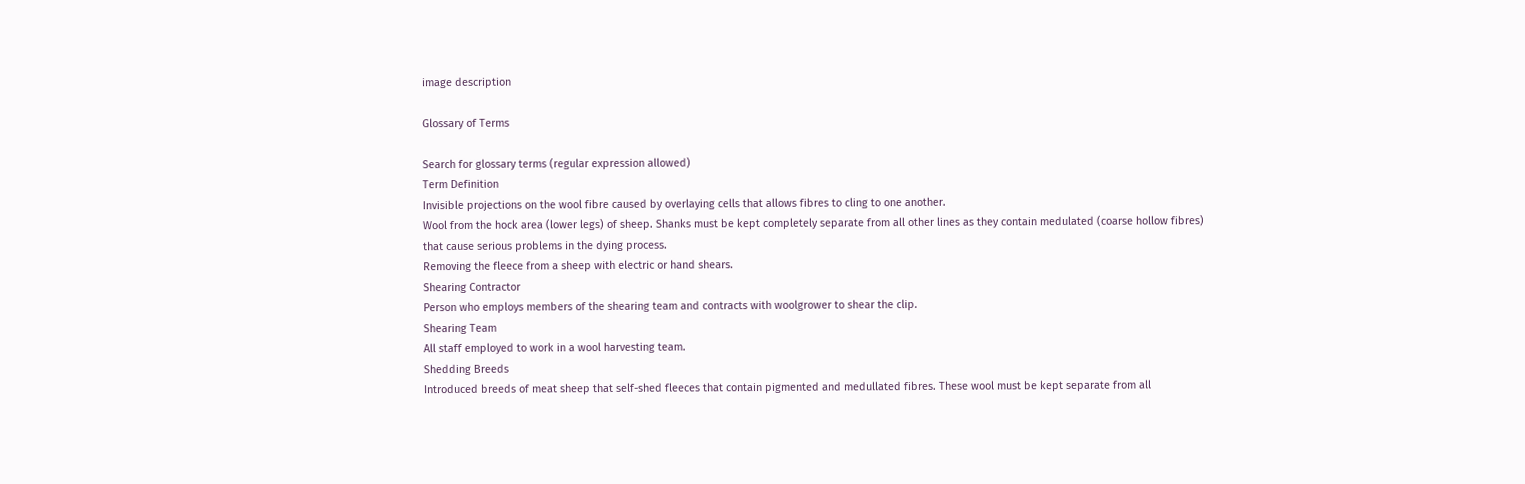image description

Glossary of Terms

Search for glossary terms (regular expression allowed)
Term Definition
Invisible projections on the wool fibre caused by overlaying cells that allows fibres to cling to one another.
Wool from the hock area (lower legs) of sheep. Shanks must be kept completely separate from all other lines as they contain medulated (coarse hollow fibres) that cause serious problems in the dying process.
Removing the fleece from a sheep with electric or hand shears.
Shearing Contractor
Person who employs members of the shearing team and contracts with woolgrower to shear the clip.
Shearing Team
All staff employed to work in a wool harvesting team.
Shedding Breeds
Introduced breeds of meat sheep that self-shed fleeces that contain pigmented and medullated fibres. These wool must be kept separate from all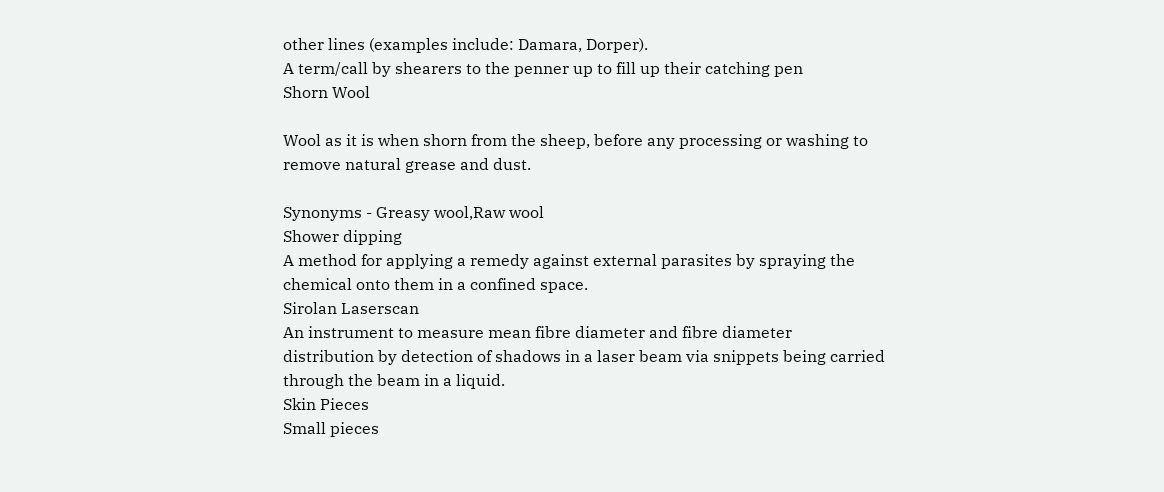other lines (examples include: Damara, Dorper).
A term/call by shearers to the penner up to fill up their catching pen
Shorn Wool

Wool as it is when shorn from the sheep, before any processing or washing to remove natural grease and dust.

Synonyms - Greasy wool,Raw wool
Shower dipping
A method for applying a remedy against external parasites by spraying the chemical onto them in a confined space.
Sirolan Laserscan
An instrument to measure mean fibre diameter and fibre diameter distribution by detection of shadows in a laser beam via snippets being carried through the beam in a liquid.
Skin Pieces
Small pieces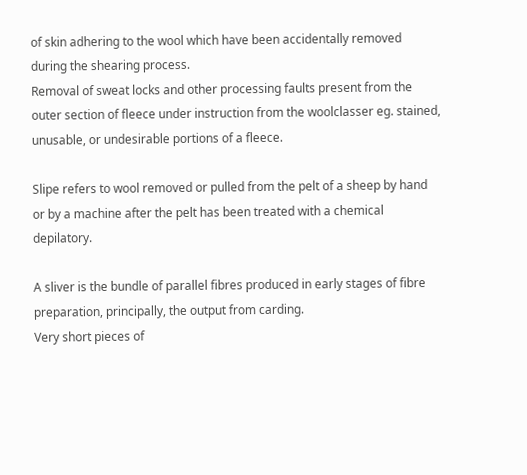of skin adhering to the wool which have been accidentally removed during the shearing process.
Removal of sweat locks and other processing faults present from the outer section of fleece under instruction from the woolclasser eg. stained, unusable, or undesirable portions of a fleece.

Slipe refers to wool removed or pulled from the pelt of a sheep by hand or by a machine after the pelt has been treated with a chemical depilatory.

A sliver is the bundle of parallel fibres produced in early stages of fibre preparation, principally, the output from carding.
Very short pieces of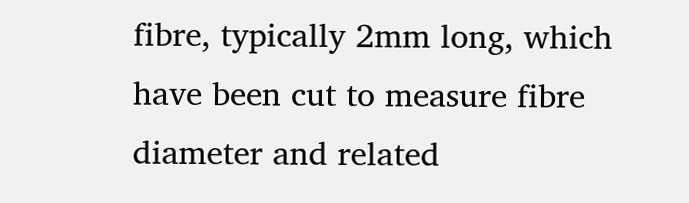fibre, typically 2mm long, which have been cut to measure fibre diameter and related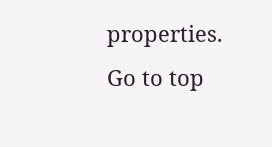properties.
Go to top